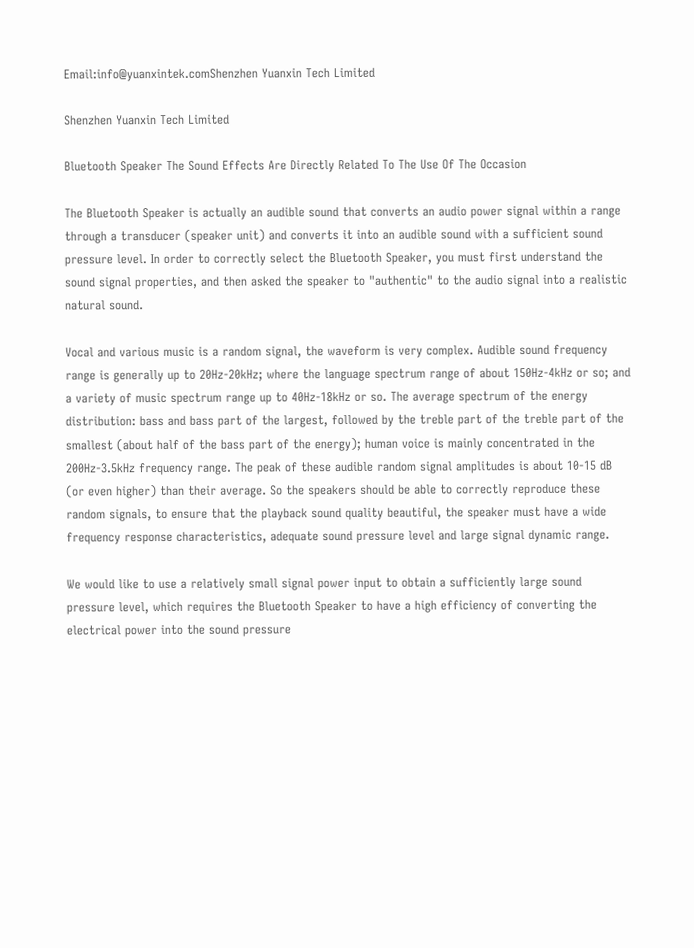Email:info@yuanxintek.comShenzhen Yuanxin Tech Limited

Shenzhen Yuanxin Tech Limited

Bluetooth Speaker The Sound Effects Are Directly Related To The Use Of The Occasion

The Bluetooth Speaker is actually an audible sound that converts an audio power signal within a range through a transducer (speaker unit) and converts it into an audible sound with a sufficient sound pressure level. In order to correctly select the Bluetooth Speaker, you must first understand the sound signal properties, and then asked the speaker to "authentic" to the audio signal into a realistic natural sound.

Vocal and various music is a random signal, the waveform is very complex. Audible sound frequency range is generally up to 20Hz-20kHz; where the language spectrum range of about 150Hz-4kHz or so; and a variety of music spectrum range up to 40Hz-18kHz or so. The average spectrum of the energy distribution: bass and bass part of the largest, followed by the treble part of the treble part of the smallest (about half of the bass part of the energy); human voice is mainly concentrated in the 200Hz-3.5kHz frequency range. The peak of these audible random signal amplitudes is about 10-15 dB (or even higher) than their average. So the speakers should be able to correctly reproduce these random signals, to ensure that the playback sound quality beautiful, the speaker must have a wide frequency response characteristics, adequate sound pressure level and large signal dynamic range.

We would like to use a relatively small signal power input to obtain a sufficiently large sound pressure level, which requires the Bluetooth Speaker to have a high efficiency of converting the electrical power into the sound pressure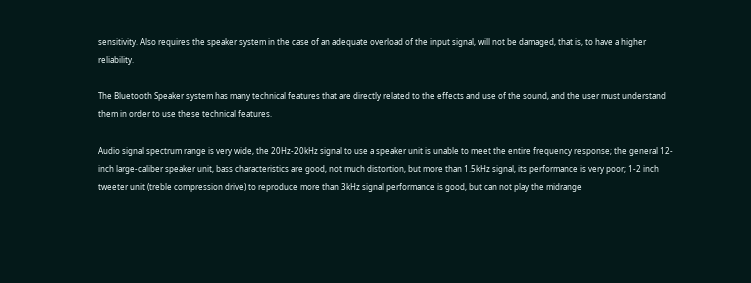sensitivity. Also requires the speaker system in the case of an adequate overload of the input signal, will not be damaged, that is, to have a higher reliability.

The Bluetooth Speaker system has many technical features that are directly related to the effects and use of the sound, and the user must understand them in order to use these technical features.

Audio signal spectrum range is very wide, the 20Hz-20kHz signal to use a speaker unit is unable to meet the entire frequency response; the general 12-inch large-caliber speaker unit, bass characteristics are good, not much distortion, but more than 1.5kHz signal, its performance is very poor; 1-2 inch tweeter unit (treble compression drive) to reproduce more than 3kHz signal performance is good, but can not play the midrange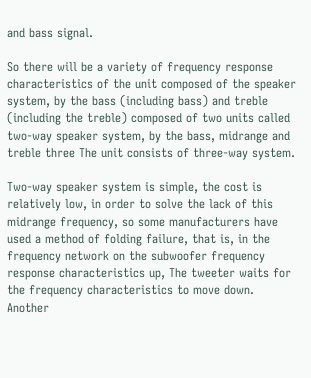and bass signal.

So there will be a variety of frequency response characteristics of the unit composed of the speaker system, by the bass (including bass) and treble (including the treble) composed of two units called two-way speaker system, by the bass, midrange and treble three The unit consists of three-way system.

Two-way speaker system is simple, the cost is relatively low, in order to solve the lack of this midrange frequency, so some manufacturers have used a method of folding failure, that is, in the frequency network on the subwoofer frequency response characteristics up, The tweeter waits for the frequency characteristics to move down. Another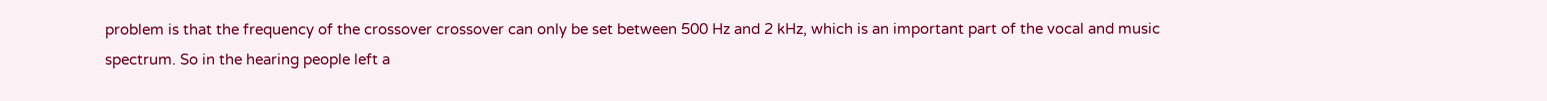problem is that the frequency of the crossover crossover can only be set between 500 Hz and 2 kHz, which is an important part of the vocal and music spectrum. So in the hearing people left a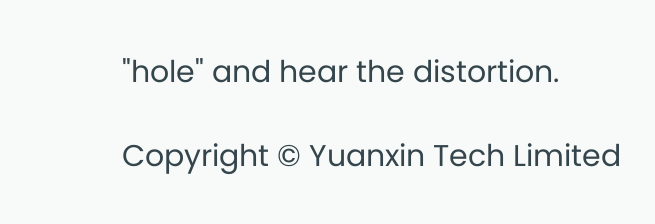"hole" and hear the distortion.

Copyright © Yuanxin Tech Limited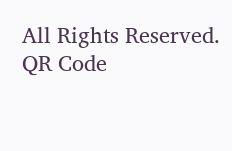All Rights Reserved.
QR Code